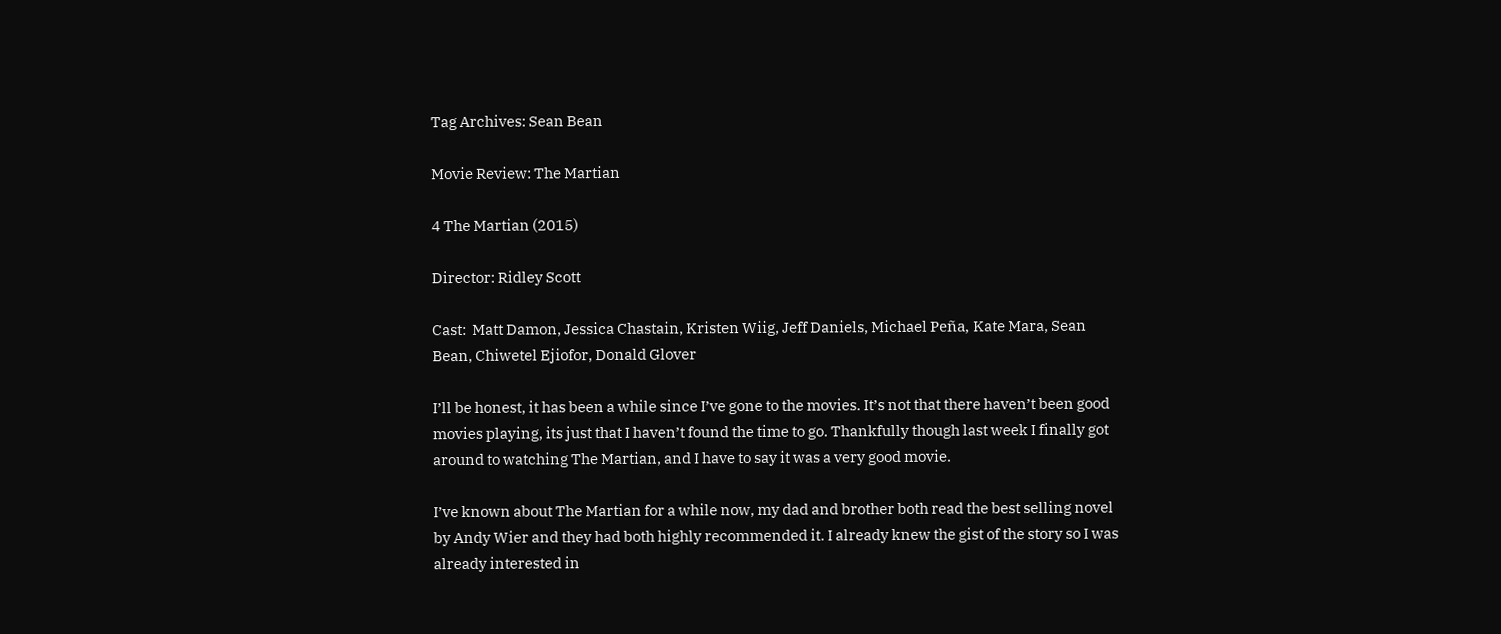Tag Archives: Sean Bean

Movie Review: The Martian

4 The Martian (2015)

Director: Ridley Scott

Cast:  Matt Damon, Jessica Chastain, Kristen Wiig, Jeff Daniels, Michael Peña, Kate Mara, Sean Bean, Chiwetel Ejiofor, Donald Glover

I’ll be honest, it has been a while since I’ve gone to the movies. It’s not that there haven’t been good movies playing, its just that I haven’t found the time to go. Thankfully though last week I finally got around to watching The Martian, and I have to say it was a very good movie.

I’ve known about The Martian for a while now, my dad and brother both read the best selling novel by Andy Wier and they had both highly recommended it. I already knew the gist of the story so I was already interested in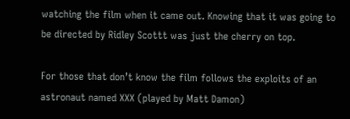watching the film when it came out. Knowing that it was going to be directed by Ridley Scottt was just the cherry on top.

For those that don’t know the film follows the exploits of an astronaut named XXX (played by Matt Damon)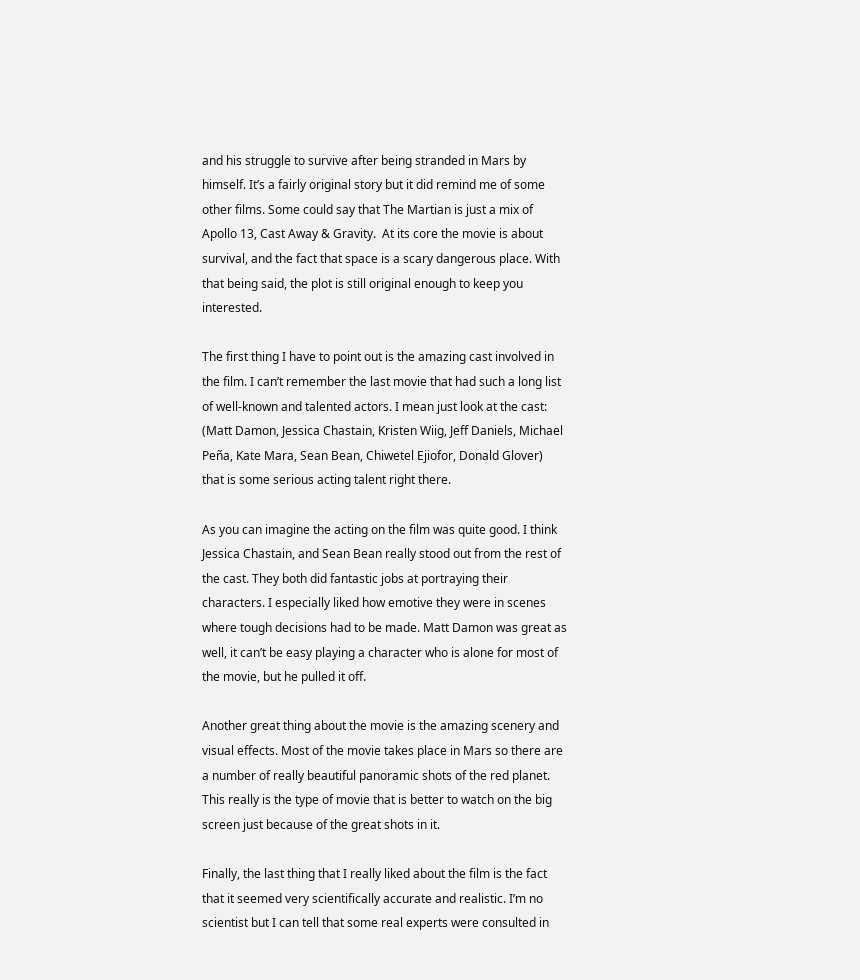and his struggle to survive after being stranded in Mars by himself. It’s a fairly original story but it did remind me of some other films. Some could say that The Martian is just a mix of Apollo 13, Cast Away & Gravity.  At its core the movie is about survival, and the fact that space is a scary dangerous place. With that being said, the plot is still original enough to keep you interested.

The first thing I have to point out is the amazing cast involved in the film. I can’t remember the last movie that had such a long list of well-known and talented actors. I mean just look at the cast: (Matt Damon, Jessica Chastain, Kristen Wiig, Jeff Daniels, Michael Peña, Kate Mara, Sean Bean, Chiwetel Ejiofor, Donald Glover) that is some serious acting talent right there.

As you can imagine the acting on the film was quite good. I think Jessica Chastain, and Sean Bean really stood out from the rest of the cast. They both did fantastic jobs at portraying their characters. I especially liked how emotive they were in scenes where tough decisions had to be made. Matt Damon was great as well, it can’t be easy playing a character who is alone for most of the movie, but he pulled it off.

Another great thing about the movie is the amazing scenery and visual effects. Most of the movie takes place in Mars so there are a number of really beautiful panoramic shots of the red planet. This really is the type of movie that is better to watch on the big screen just because of the great shots in it.

Finally, the last thing that I really liked about the film is the fact that it seemed very scientifically accurate and realistic. I’m no scientist but I can tell that some real experts were consulted in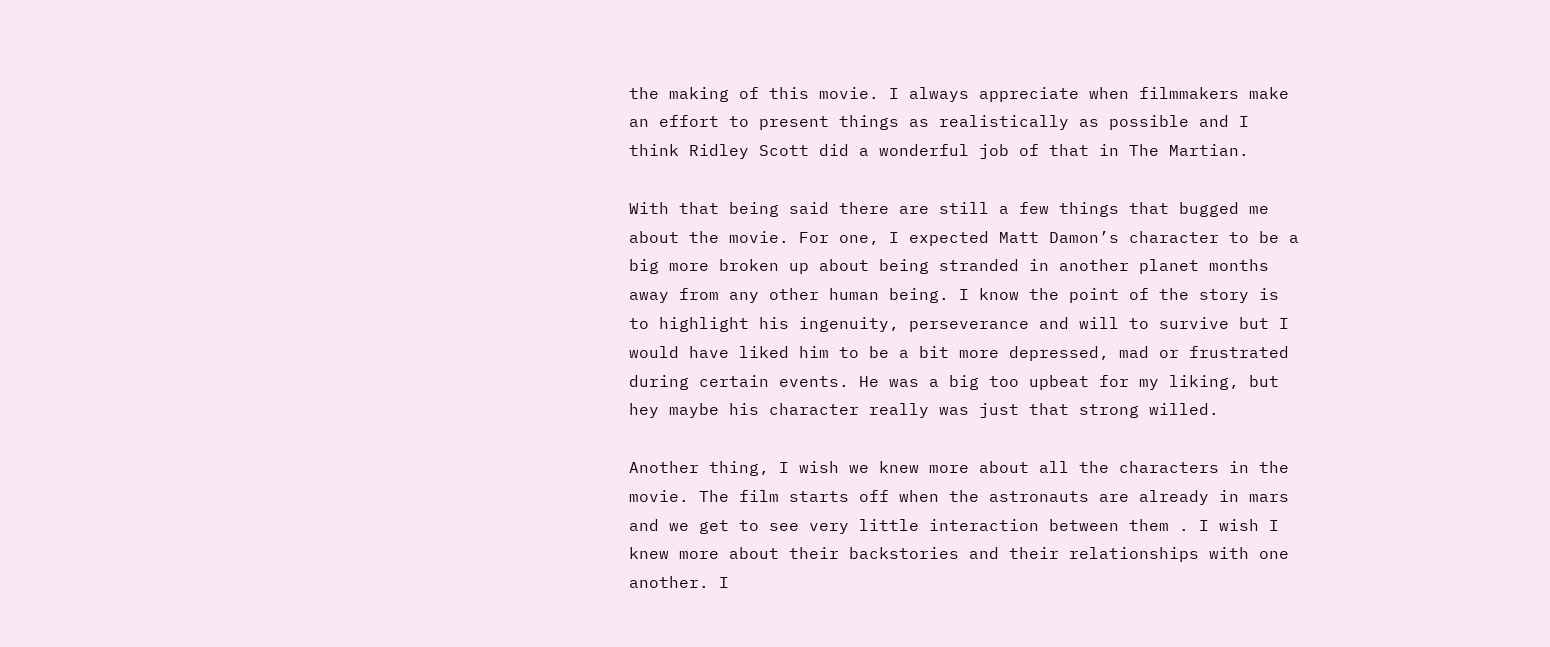the making of this movie. I always appreciate when filmmakers make an effort to present things as realistically as possible and I think Ridley Scott did a wonderful job of that in The Martian.

With that being said there are still a few things that bugged me about the movie. For one, I expected Matt Damon’s character to be a big more broken up about being stranded in another planet months away from any other human being. I know the point of the story is to highlight his ingenuity, perseverance and will to survive but I would have liked him to be a bit more depressed, mad or frustrated during certain events. He was a big too upbeat for my liking, but hey maybe his character really was just that strong willed.

Another thing, I wish we knew more about all the characters in the movie. The film starts off when the astronauts are already in mars and we get to see very little interaction between them . I wish I knew more about their backstories and their relationships with one another. I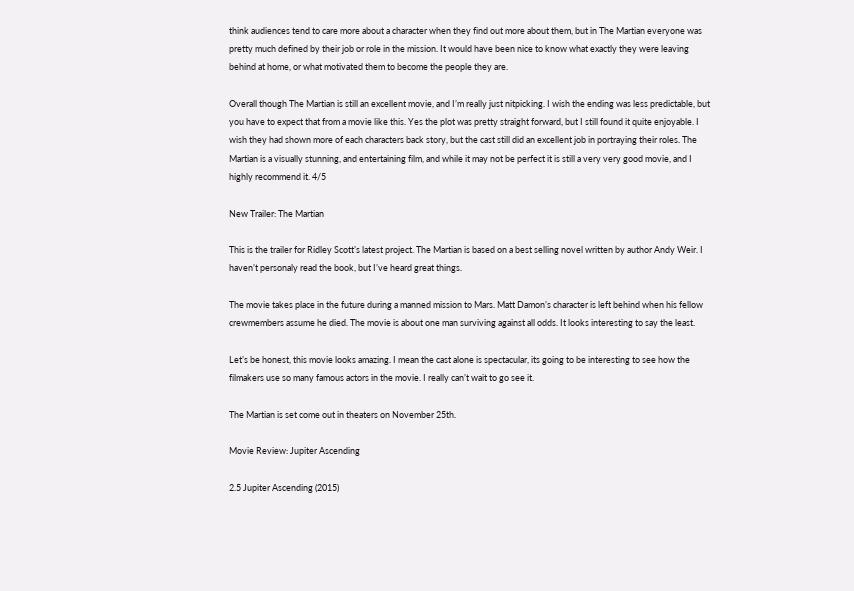think audiences tend to care more about a character when they find out more about them, but in The Martian everyone was pretty much defined by their job or role in the mission. It would have been nice to know what exactly they were leaving behind at home, or what motivated them to become the people they are.

Overall though The Martian is still an excellent movie, and I’m really just nitpicking. I wish the ending was less predictable, but you have to expect that from a movie like this. Yes the plot was pretty straight forward, but I still found it quite enjoyable. I wish they had shown more of each characters back story, but the cast still did an excellent job in portraying their roles. The Martian is a visually stunning, and entertaining film, and while it may not be perfect it is still a very very good movie, and I highly recommend it. 4/5

New Trailer: The Martian

This is the trailer for Ridley Scott’s latest project. The Martian is based on a best selling novel written by author Andy Weir. I haven’t personaly read the book, but I’ve heard great things.

The movie takes place in the future during a manned mission to Mars. Matt Damon’s character is left behind when his fellow crewmembers assume he died. The movie is about one man surviving against all odds. It looks interesting to say the least.

Let’s be honest, this movie looks amazing. I mean the cast alone is spectacular, its going to be interesting to see how the filmakers use so many famous actors in the movie. I really can’t wait to go see it.

The Martian is set come out in theaters on November 25th.

Movie Review: Jupiter Ascending

2.5 Jupiter Ascending (2015)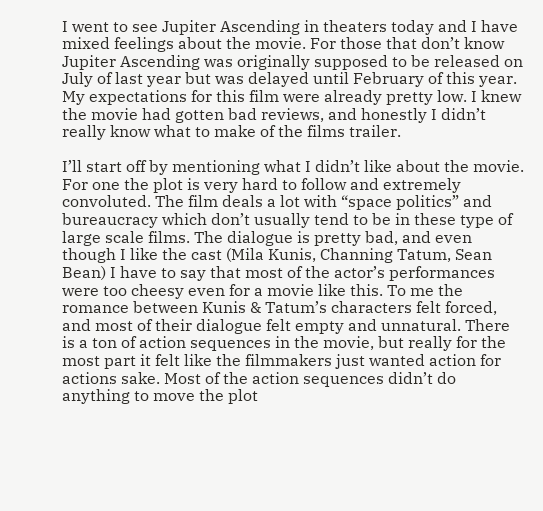I went to see Jupiter Ascending in theaters today and I have mixed feelings about the movie. For those that don’t know Jupiter Ascending was originally supposed to be released on July of last year but was delayed until February of this year. My expectations for this film were already pretty low. I knew the movie had gotten bad reviews, and honestly I didn’t really know what to make of the films trailer.

I’ll start off by mentioning what I didn’t like about the movie. For one the plot is very hard to follow and extremely convoluted. The film deals a lot with “space politics” and bureaucracy which don’t usually tend to be in these type of large scale films. The dialogue is pretty bad, and even though I like the cast (Mila Kunis, Channing Tatum, Sean Bean) I have to say that most of the actor’s performances were too cheesy even for a movie like this. To me the romance between Kunis & Tatum’s characters felt forced, and most of their dialogue felt empty and unnatural. There is a ton of action sequences in the movie, but really for the most part it felt like the filmmakers just wanted action for actions sake. Most of the action sequences didn’t do anything to move the plot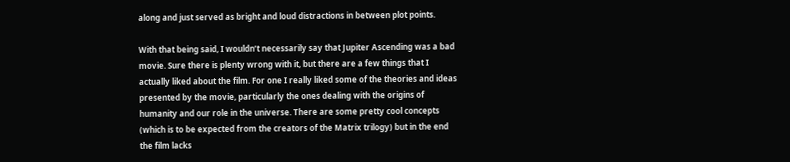along and just served as bright and loud distractions in between plot points.

With that being said, I wouldn’t necessarily say that Jupiter Ascending was a bad movie. Sure there is plenty wrong with it, but there are a few things that I actually liked about the film. For one I really liked some of the theories and ideas presented by the movie, particularly the ones dealing with the origins of humanity and our role in the universe. There are some pretty cool concepts (which is to be expected from the creators of the Matrix trilogy) but in the end the film lacks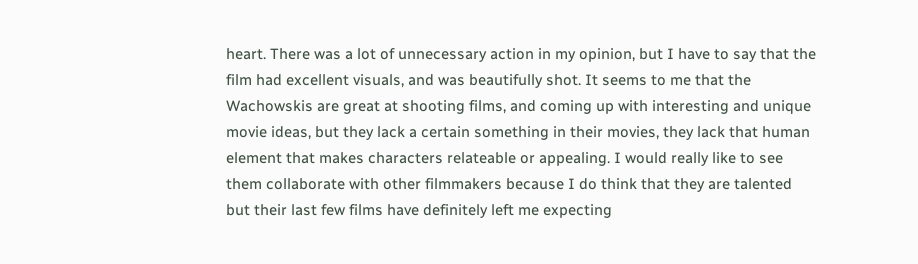heart. There was a lot of unnecessary action in my opinion, but I have to say that the film had excellent visuals, and was beautifully shot. It seems to me that the Wachowskis are great at shooting films, and coming up with interesting and unique movie ideas, but they lack a certain something in their movies, they lack that human element that makes characters relateable or appealing. I would really like to see them collaborate with other filmmakers because I do think that they are talented but their last few films have definitely left me expecting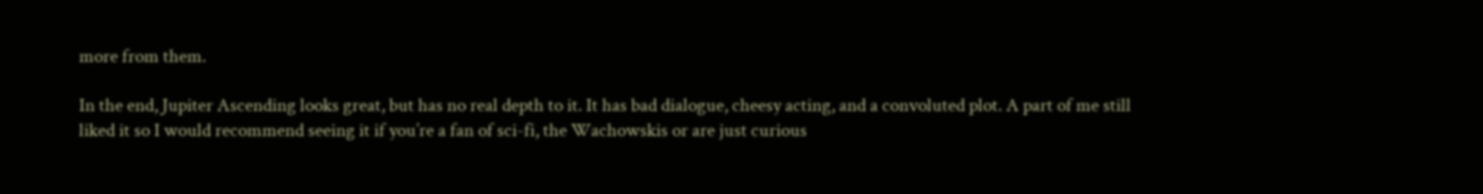more from them.

In the end, Jupiter Ascending looks great, but has no real depth to it. It has bad dialogue, cheesy acting, and a convoluted plot. A part of me still liked it so I would recommend seeing it if you’re a fan of sci-fi, the Wachowskis or are just curious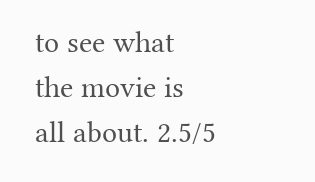to see what the movie is all about. 2.5/5